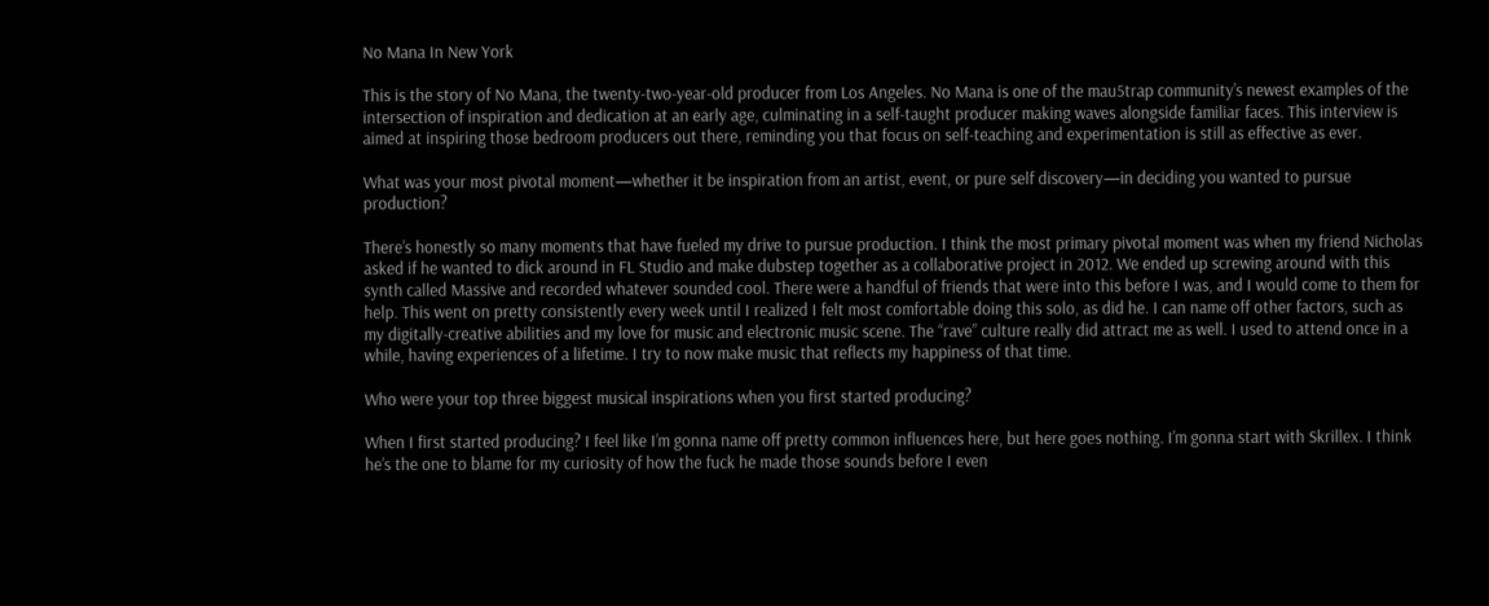No Mana In New York

This is the story of No Mana, the twenty-two-year-old producer from Los Angeles. No Mana is one of the mau5trap community’s newest examples of the intersection of inspiration and dedication at an early age, culminating in a self-taught producer making waves alongside familiar faces. This interview is aimed at inspiring those bedroom producers out there, reminding you that focus on self-teaching and experimentation is still as effective as ever.

What was your most pivotal moment—whether it be inspiration from an artist, event, or pure self discovery—in deciding you wanted to pursue production?

There’s honestly so many moments that have fueled my drive to pursue production. I think the most primary pivotal moment was when my friend Nicholas asked if he wanted to dick around in FL Studio and make dubstep together as a collaborative project in 2012. We ended up screwing around with this synth called Massive and recorded whatever sounded cool. There were a handful of friends that were into this before I was, and I would come to them for help. This went on pretty consistently every week until I realized I felt most comfortable doing this solo, as did he. I can name off other factors, such as my digitally-creative abilities and my love for music and electronic music scene. The “rave” culture really did attract me as well. I used to attend once in a while, having experiences of a lifetime. I try to now make music that reflects my happiness of that time.

Who were your top three biggest musical inspirations when you first started producing?

When I first started producing? I feel like I’m gonna name off pretty common influences here, but here goes nothing. I’m gonna start with Skrillex. I think he’s the one to blame for my curiosity of how the fuck he made those sounds before I even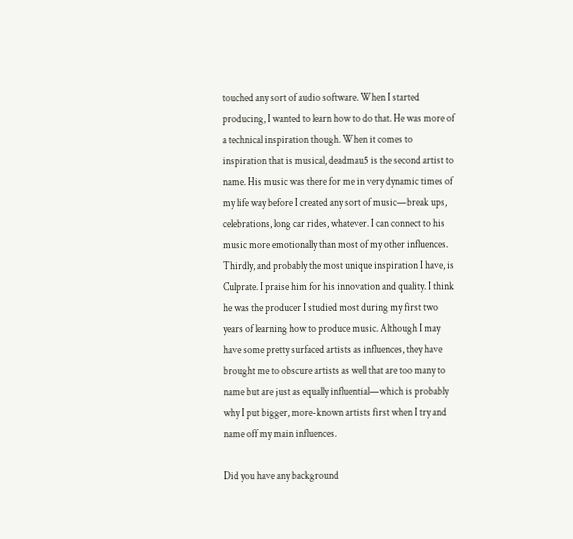touched any sort of audio software. When I started producing, I wanted to learn how to do that. He was more of a technical inspiration though. When it comes to inspiration that is musical, deadmau5 is the second artist to name. His music was there for me in very dynamic times of my life way before I created any sort of music—break ups, celebrations, long car rides, whatever. I can connect to his music more emotionally than most of my other influences. Thirdly, and probably the most unique inspiration I have, is Culprate. I praise him for his innovation and quality. I think he was the producer I studied most during my first two years of learning how to produce music. Although I may have some pretty surfaced artists as influences, they have brought me to obscure artists as well that are too many to name but are just as equally influential—which is probably why I put bigger, more-known artists first when I try and name off my main influences.

Did you have any background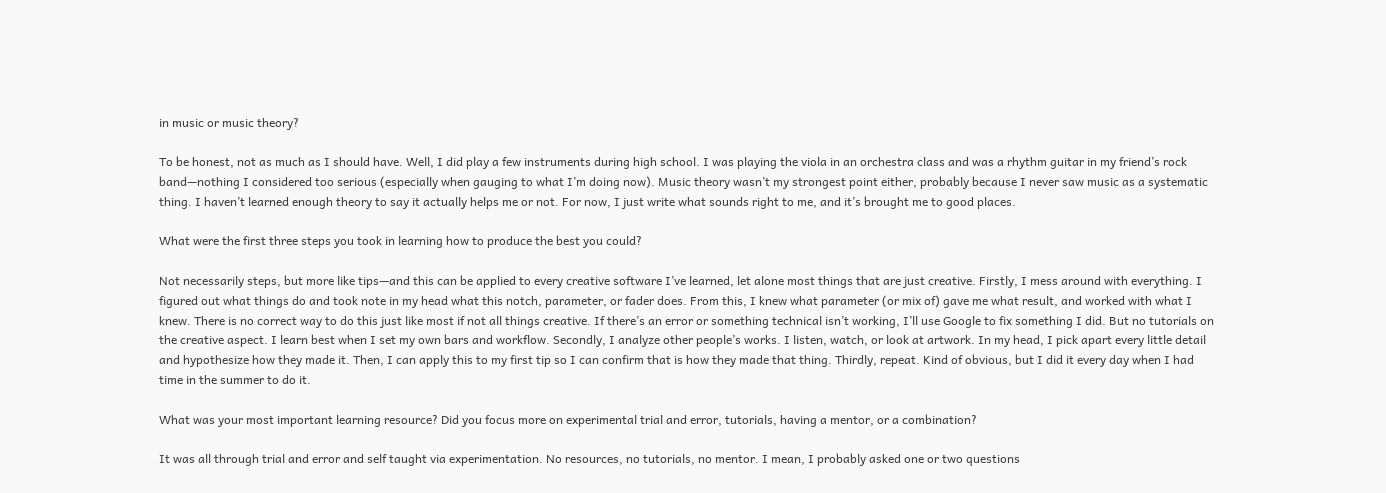in music or music theory?

To be honest, not as much as I should have. Well, I did play a few instruments during high school. I was playing the viola in an orchestra class and was a rhythm guitar in my friend’s rock band—nothing I considered too serious (especially when gauging to what I’m doing now). Music theory wasn’t my strongest point either, probably because I never saw music as a systematic thing. I haven’t learned enough theory to say it actually helps me or not. For now, I just write what sounds right to me, and it’s brought me to good places.

What were the first three steps you took in learning how to produce the best you could?

Not necessarily steps, but more like tips—and this can be applied to every creative software I’ve learned, let alone most things that are just creative. Firstly, I mess around with everything. I figured out what things do and took note in my head what this notch, parameter, or fader does. From this, I knew what parameter (or mix of) gave me what result, and worked with what I knew. There is no correct way to do this just like most if not all things creative. If there’s an error or something technical isn’t working, I’ll use Google to fix something I did. But no tutorials on the creative aspect. I learn best when I set my own bars and workflow. Secondly, I analyze other people’s works. I listen, watch, or look at artwork. In my head, I pick apart every little detail and hypothesize how they made it. Then, I can apply this to my first tip so I can confirm that is how they made that thing. Thirdly, repeat. Kind of obvious, but I did it every day when I had time in the summer to do it.

What was your most important learning resource? Did you focus more on experimental trial and error, tutorials, having a mentor, or a combination?

It was all through trial and error and self taught via experimentation. No resources, no tutorials, no mentor. I mean, I probably asked one or two questions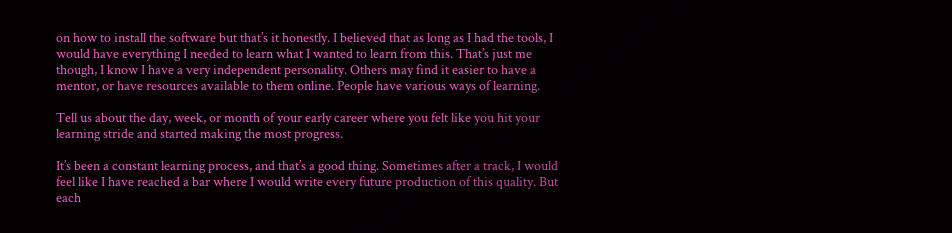on how to install the software but that’s it honestly. I believed that as long as I had the tools, I would have everything I needed to learn what I wanted to learn from this. That’s just me though, I know I have a very independent personality. Others may find it easier to have a mentor, or have resources available to them online. People have various ways of learning.

Tell us about the day, week, or month of your early career where you felt like you hit your learning stride and started making the most progress.

It’s been a constant learning process, and that’s a good thing. Sometimes after a track, I would feel like I have reached a bar where I would write every future production of this quality. But each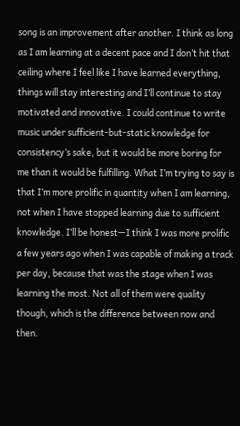song is an improvement after another. I think as long as I am learning at a decent pace and I don’t hit that ceiling where I feel like I have learned everything, things will stay interesting and I’ll continue to stay motivated and innovative. I could continue to write music under sufficient-but-static knowledge for consistency’s sake, but it would be more boring for me than it would be fulfilling. What I’m trying to say is that I’m more prolific in quantity when I am learning, not when I have stopped learning due to sufficient knowledge. I’ll be honest—I think I was more prolific a few years ago when I was capable of making a track per day, because that was the stage when I was learning the most. Not all of them were quality though, which is the difference between now and then.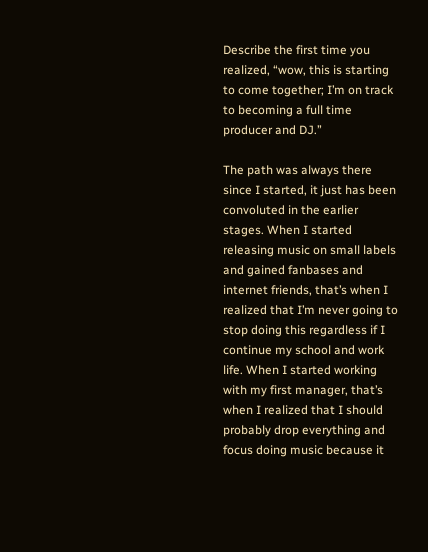Describe the first time you realized, “wow, this is starting to come together; I’m on track to becoming a full time producer and DJ.”

The path was always there since I started, it just has been convoluted in the earlier stages. When I started releasing music on small labels and gained fanbases and internet friends, that’s when I realized that I’m never going to stop doing this regardless if I continue my school and work life. When I started working with my first manager, that’s when I realized that I should probably drop everything and focus doing music because it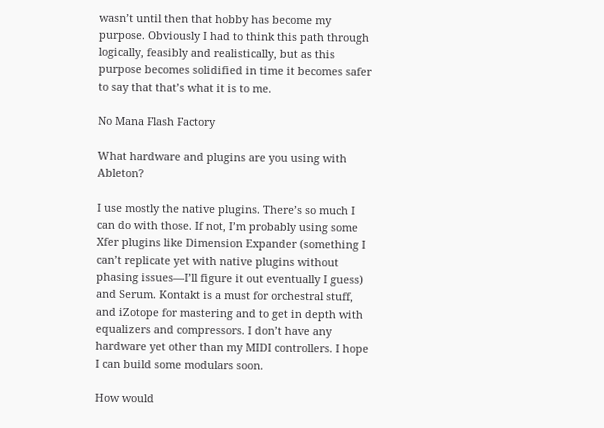wasn’t until then that hobby has become my purpose. Obviously I had to think this path through logically, feasibly and realistically, but as this purpose becomes solidified in time it becomes safer to say that that’s what it is to me.

No Mana Flash Factory

What hardware and plugins are you using with Ableton?

I use mostly the native plugins. There’s so much I can do with those. If not, I’m probably using some Xfer plugins like Dimension Expander (something I can’t replicate yet with native plugins without phasing issues—I’ll figure it out eventually I guess) and Serum. Kontakt is a must for orchestral stuff, and iZotope for mastering and to get in depth with equalizers and compressors. I don’t have any hardware yet other than my MIDI controllers. I hope I can build some modulars soon.

How would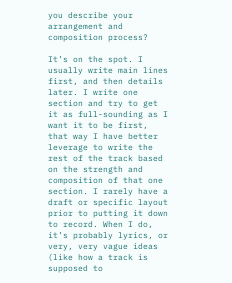you describe your arrangement and composition process?

It’s on the spot. I usually write main lines first, and then details later. I write one section and try to get it as full-sounding as I want it to be first, that way I have better leverage to write the rest of the track based on the strength and composition of that one section. I rarely have a draft or specific layout prior to putting it down to record. When I do, it’s probably lyrics, or very, very vague ideas (like how a track is supposed to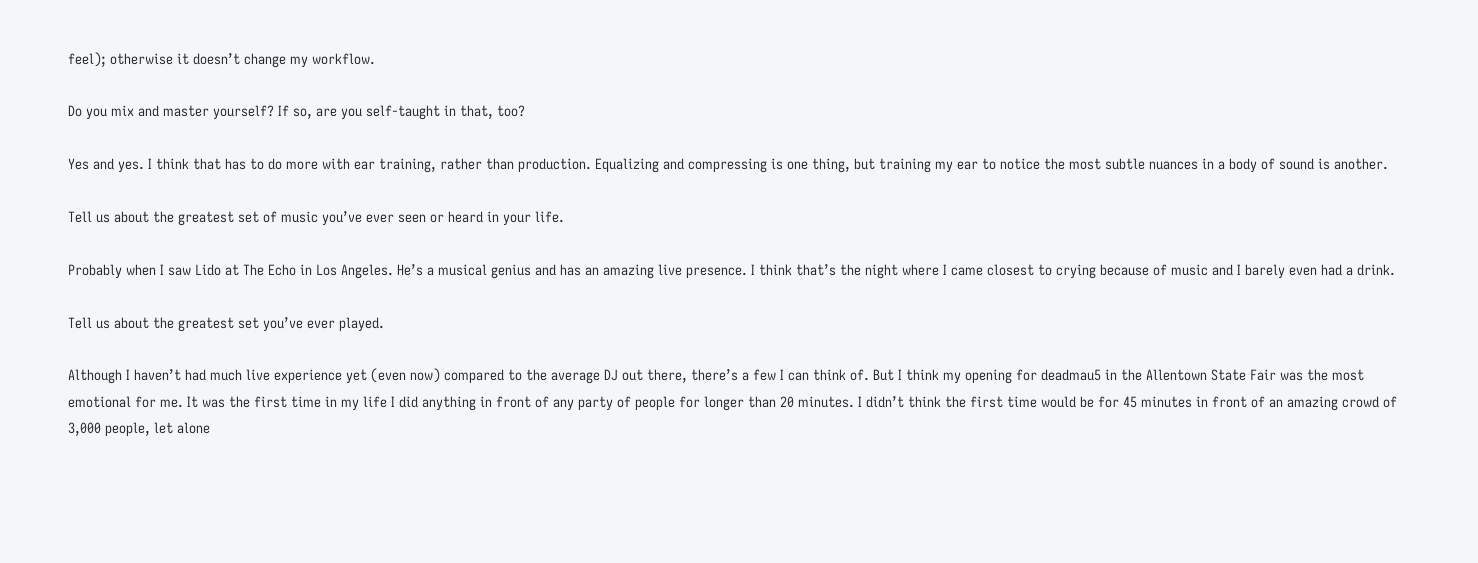feel); otherwise it doesn’t change my workflow.

Do you mix and master yourself? If so, are you self-taught in that, too?

Yes and yes. I think that has to do more with ear training, rather than production. Equalizing and compressing is one thing, but training my ear to notice the most subtle nuances in a body of sound is another.

Tell us about the greatest set of music you’ve ever seen or heard in your life.

Probably when I saw Lido at The Echo in Los Angeles. He’s a musical genius and has an amazing live presence. I think that’s the night where I came closest to crying because of music and I barely even had a drink.

Tell us about the greatest set you’ve ever played.

Although I haven’t had much live experience yet (even now) compared to the average DJ out there, there’s a few I can think of. But I think my opening for deadmau5 in the Allentown State Fair was the most emotional for me. It was the first time in my life I did anything in front of any party of people for longer than 20 minutes. I didn’t think the first time would be for 45 minutes in front of an amazing crowd of 3,000 people, let alone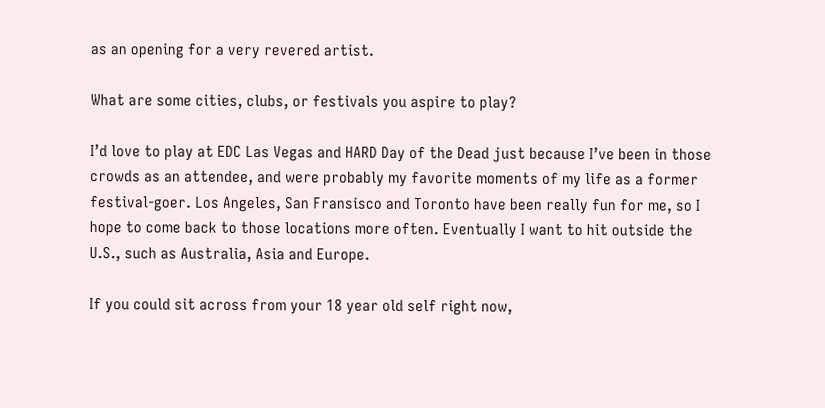as an opening for a very revered artist.

What are some cities, clubs, or festivals you aspire to play?

I’d love to play at EDC Las Vegas and HARD Day of the Dead just because I’ve been in those crowds as an attendee, and were probably my favorite moments of my life as a former festival-goer. Los Angeles, San Fransisco and Toronto have been really fun for me, so I hope to come back to those locations more often. Eventually I want to hit outside the U.S., such as Australia, Asia and Europe.

If you could sit across from your 18 year old self right now,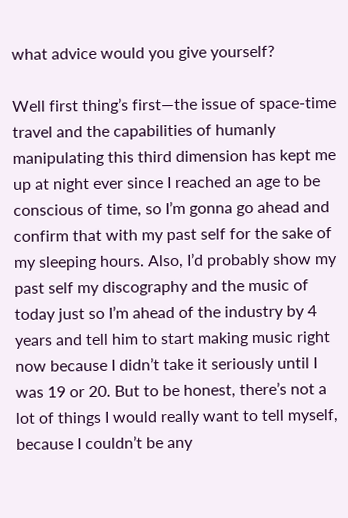what advice would you give yourself?

Well first thing’s first—the issue of space-time travel and the capabilities of humanly manipulating this third dimension has kept me up at night ever since I reached an age to be conscious of time, so I’m gonna go ahead and confirm that with my past self for the sake of my sleeping hours. Also, I’d probably show my past self my discography and the music of today just so I’m ahead of the industry by 4 years and tell him to start making music right now because I didn’t take it seriously until I was 19 or 20. But to be honest, there’s not a lot of things I would really want to tell myself, because I couldn’t be any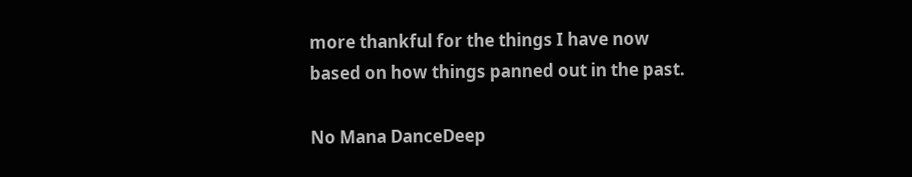more thankful for the things I have now based on how things panned out in the past.

No Mana DanceDeep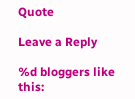Quote

Leave a Reply

%d bloggers like this: